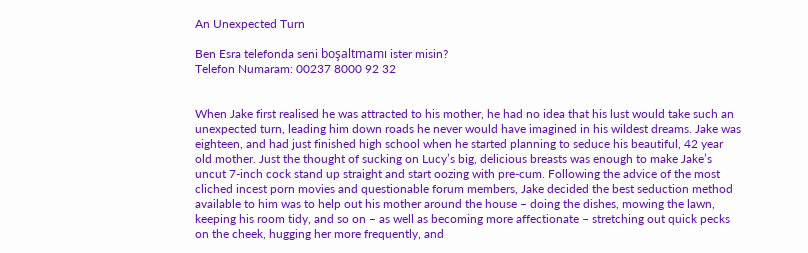An Unexpected Turn

Ben Esra telefonda seni boşaltmamı ister misin?
Telefon Numaram: 00237 8000 92 32


When Jake first realised he was attracted to his mother, he had no idea that his lust would take such an unexpected turn, leading him down roads he never would have imagined in his wildest dreams. Jake was eighteen, and had just finished high school when he started planning to seduce his beautiful, 42 year old mother. Just the thought of sucking on Lucy’s big, delicious breasts was enough to make Jake’s uncut 7-inch cock stand up straight and start oozing with pre-cum. Following the advice of the most cliched incest porn movies and questionable forum members, Jake decided the best seduction method available to him was to help out his mother around the house – doing the dishes, mowing the lawn, keeping his room tidy, and so on – as well as becoming more affectionate – stretching out quick pecks on the cheek, hugging her more frequently, and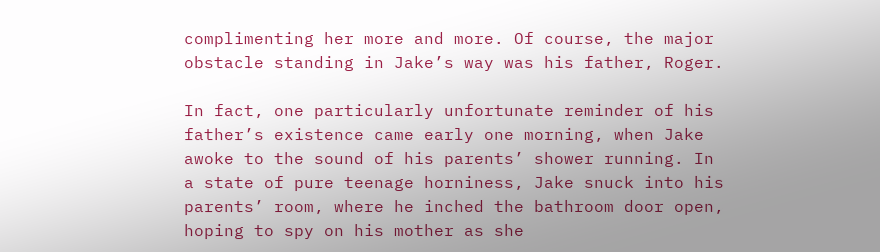complimenting her more and more. Of course, the major obstacle standing in Jake’s way was his father, Roger.

In fact, one particularly unfortunate reminder of his father’s existence came early one morning, when Jake awoke to the sound of his parents’ shower running. In a state of pure teenage horniness, Jake snuck into his parents’ room, where he inched the bathroom door open, hoping to spy on his mother as she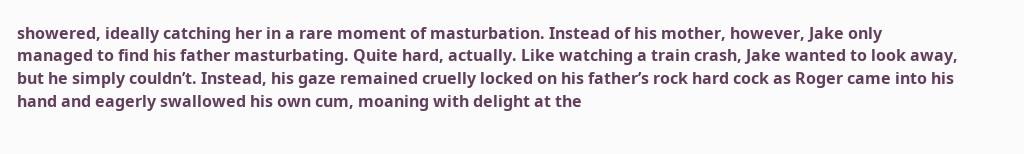showered, ideally catching her in a rare moment of masturbation. Instead of his mother, however, Jake only managed to find his father masturbating. Quite hard, actually. Like watching a train crash, Jake wanted to look away, but he simply couldn’t. Instead, his gaze remained cruelly locked on his father’s rock hard cock as Roger came into his hand and eagerly swallowed his own cum, moaning with delight at the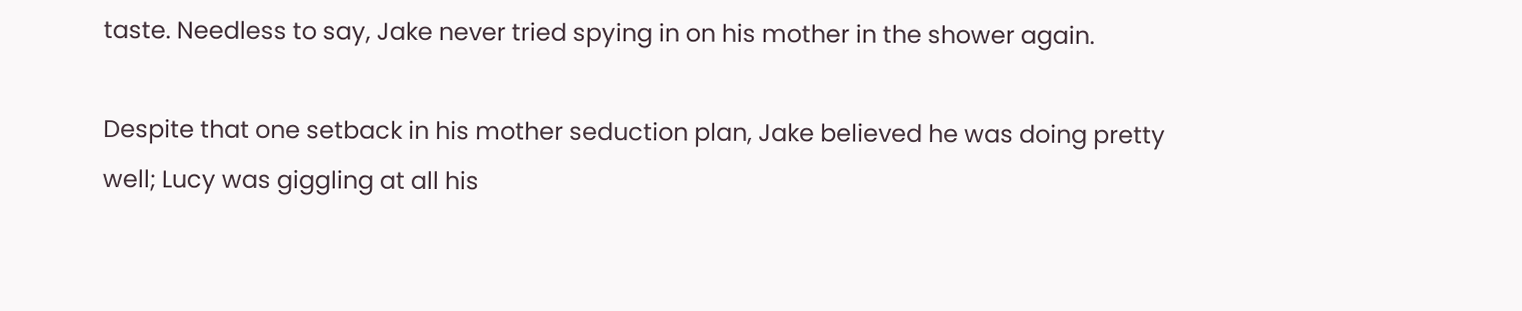taste. Needless to say, Jake never tried spying in on his mother in the shower again.

Despite that one setback in his mother seduction plan, Jake believed he was doing pretty well; Lucy was giggling at all his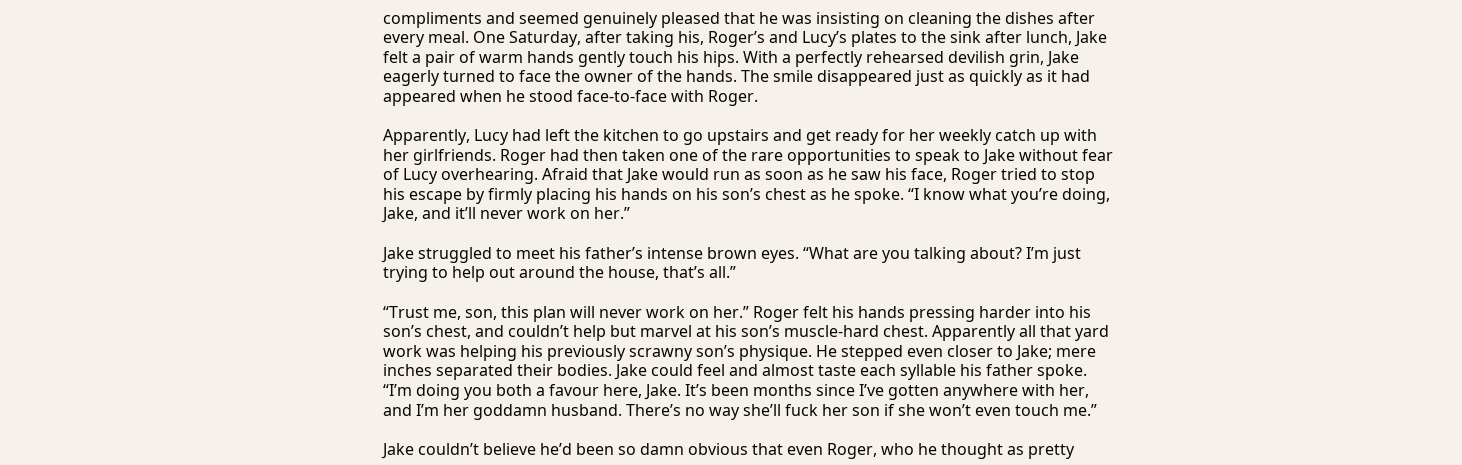compliments and seemed genuinely pleased that he was insisting on cleaning the dishes after every meal. One Saturday, after taking his, Roger’s and Lucy’s plates to the sink after lunch, Jake felt a pair of warm hands gently touch his hips. With a perfectly rehearsed devilish grin, Jake eagerly turned to face the owner of the hands. The smile disappeared just as quickly as it had appeared when he stood face-to-face with Roger.

Apparently, Lucy had left the kitchen to go upstairs and get ready for her weekly catch up with her girlfriends. Roger had then taken one of the rare opportunities to speak to Jake without fear of Lucy overhearing. Afraid that Jake would run as soon as he saw his face, Roger tried to stop his escape by firmly placing his hands on his son’s chest as he spoke. “I know what you’re doing, Jake, and it’ll never work on her.”

Jake struggled to meet his father’s intense brown eyes. “What are you talking about? I’m just trying to help out around the house, that’s all.”

“Trust me, son, this plan will never work on her.” Roger felt his hands pressing harder into his son’s chest, and couldn’t help but marvel at his son’s muscle-hard chest. Apparently all that yard work was helping his previously scrawny son’s physique. He stepped even closer to Jake; mere inches separated their bodies. Jake could feel and almost taste each syllable his father spoke. “I’m doing you both a favour here, Jake. It’s been months since I’ve gotten anywhere with her, and I’m her goddamn husband. There’s no way she’ll fuck her son if she won’t even touch me.”

Jake couldn’t believe he’d been so damn obvious that even Roger, who he thought as pretty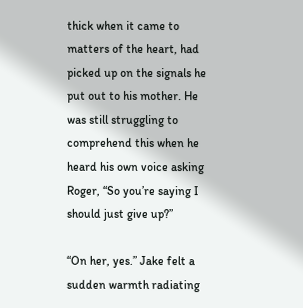thick when it came to matters of the heart, had picked up on the signals he put out to his mother. He was still struggling to comprehend this when he heard his own voice asking Roger, “So you’re saying I should just give up?”

“On her, yes.” Jake felt a sudden warmth radiating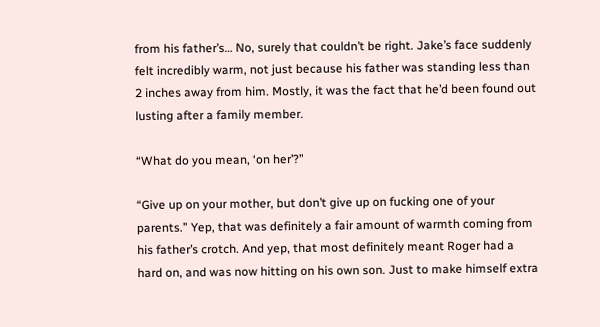from his father’s… No, surely that couldn’t be right. Jake’s face suddenly felt incredibly warm, not just because his father was standing less than 2 inches away from him. Mostly, it was the fact that he’d been found out lusting after a family member.

“What do you mean, ‘on her’?”

“Give up on your mother, but don’t give up on fucking one of your parents.” Yep, that was definitely a fair amount of warmth coming from his father’s crotch. And yep, that most definitely meant Roger had a hard on, and was now hitting on his own son. Just to make himself extra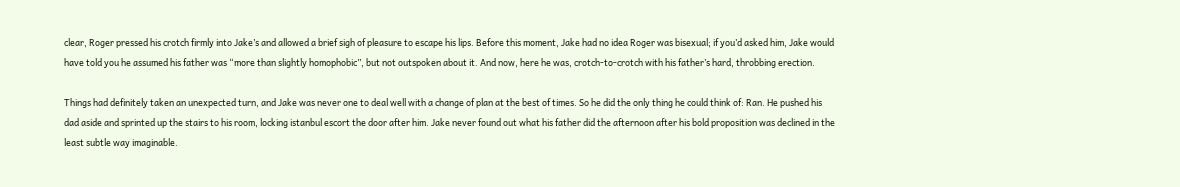clear, Roger pressed his crotch firmly into Jake’s and allowed a brief sigh of pleasure to escape his lips. Before this moment, Jake had no idea Roger was bisexual; if you’d asked him, Jake would have told you he assumed his father was “more than slightly homophobic”, but not outspoken about it. And now, here he was, crotch-to-crotch with his father’s hard, throbbing erection.

Things had definitely taken an unexpected turn, and Jake was never one to deal well with a change of plan at the best of times. So he did the only thing he could think of: Ran. He pushed his dad aside and sprinted up the stairs to his room, locking istanbul escort the door after him. Jake never found out what his father did the afternoon after his bold proposition was declined in the least subtle way imaginable.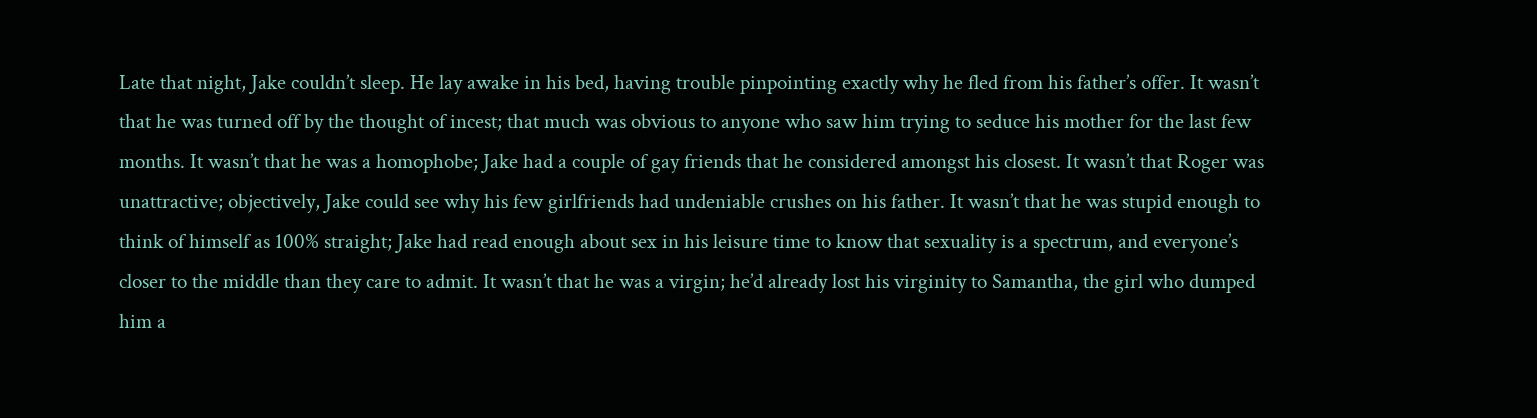Late that night, Jake couldn’t sleep. He lay awake in his bed, having trouble pinpointing exactly why he fled from his father’s offer. It wasn’t that he was turned off by the thought of incest; that much was obvious to anyone who saw him trying to seduce his mother for the last few months. It wasn’t that he was a homophobe; Jake had a couple of gay friends that he considered amongst his closest. It wasn’t that Roger was unattractive; objectively, Jake could see why his few girlfriends had undeniable crushes on his father. It wasn’t that he was stupid enough to think of himself as 100% straight; Jake had read enough about sex in his leisure time to know that sexuality is a spectrum, and everyone’s closer to the middle than they care to admit. It wasn’t that he was a virgin; he’d already lost his virginity to Samantha, the girl who dumped him a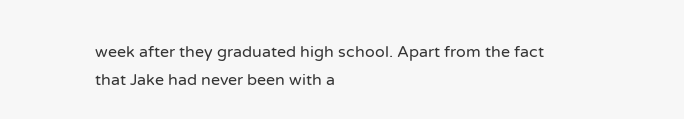week after they graduated high school. Apart from the fact that Jake had never been with a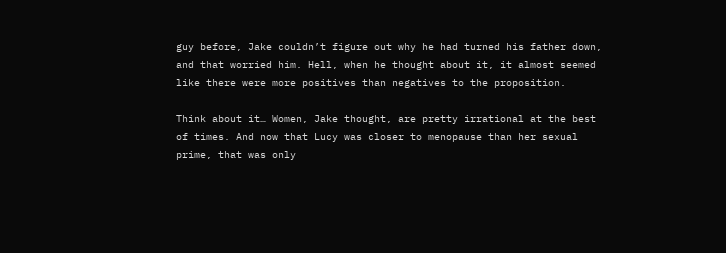guy before, Jake couldn’t figure out why he had turned his father down, and that worried him. Hell, when he thought about it, it almost seemed like there were more positives than negatives to the proposition.

Think about it… Women, Jake thought, are pretty irrational at the best of times. And now that Lucy was closer to menopause than her sexual prime, that was only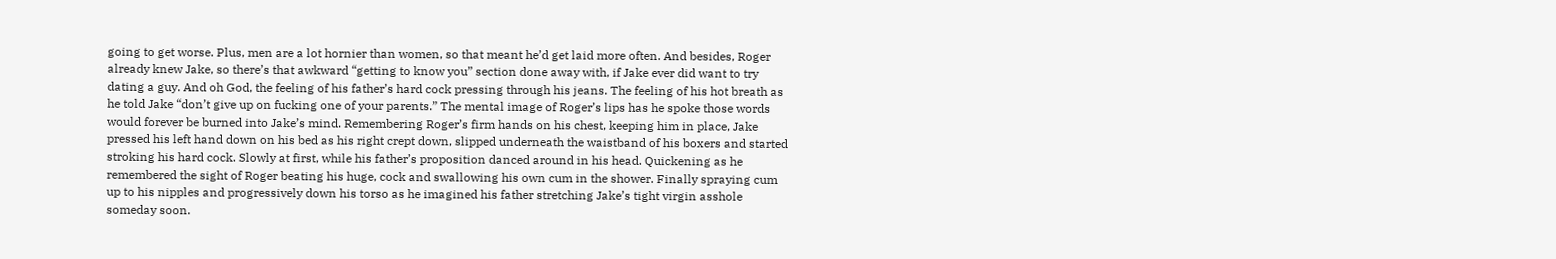going to get worse. Plus, men are a lot hornier than women, so that meant he’d get laid more often. And besides, Roger already knew Jake, so there’s that awkward “getting to know you” section done away with, if Jake ever did want to try dating a guy. And oh God, the feeling of his father’s hard cock pressing through his jeans. The feeling of his hot breath as he told Jake “don’t give up on fucking one of your parents.” The mental image of Roger’s lips has he spoke those words would forever be burned into Jake’s mind. Remembering Roger’s firm hands on his chest, keeping him in place, Jake pressed his left hand down on his bed as his right crept down, slipped underneath the waistband of his boxers and started stroking his hard cock. Slowly at first, while his father’s proposition danced around in his head. Quickening as he remembered the sight of Roger beating his huge, cock and swallowing his own cum in the shower. Finally spraying cum up to his nipples and progressively down his torso as he imagined his father stretching Jake’s tight virgin asshole someday soon.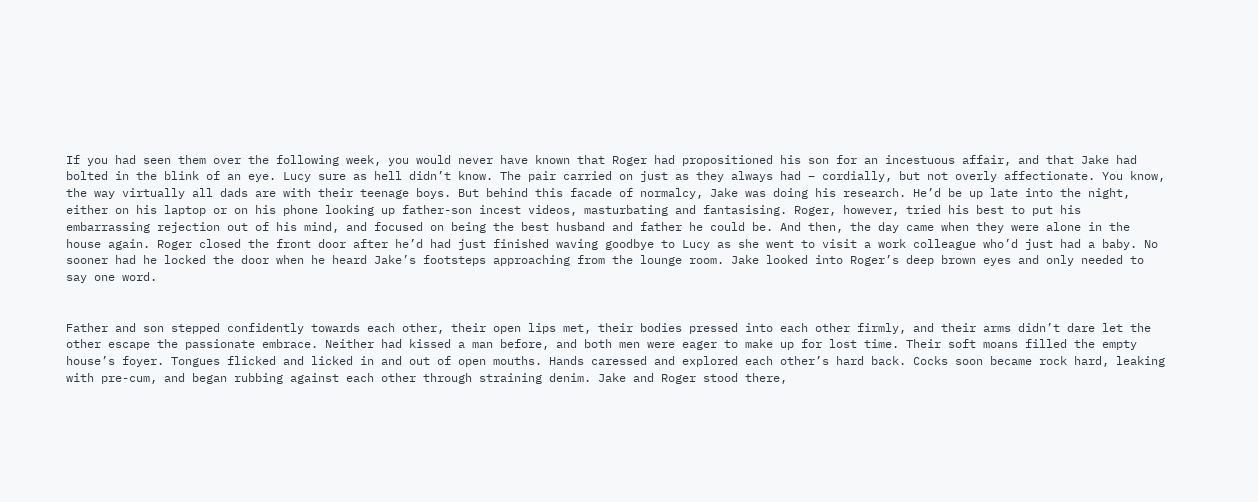If you had seen them over the following week, you would never have known that Roger had propositioned his son for an incestuous affair, and that Jake had bolted in the blink of an eye. Lucy sure as hell didn’t know. The pair carried on just as they always had – cordially, but not overly affectionate. You know, the way virtually all dads are with their teenage boys. But behind this facade of normalcy, Jake was doing his research. He’d be up late into the night, either on his laptop or on his phone looking up father-son incest videos, masturbating and fantasising. Roger, however, tried his best to put his embarrassing rejection out of his mind, and focused on being the best husband and father he could be. And then, the day came when they were alone in the house again. Roger closed the front door after he’d had just finished waving goodbye to Lucy as she went to visit a work colleague who’d just had a baby. No sooner had he locked the door when he heard Jake’s footsteps approaching from the lounge room. Jake looked into Roger’s deep brown eyes and only needed to say one word.


Father and son stepped confidently towards each other, their open lips met, their bodies pressed into each other firmly, and their arms didn’t dare let the other escape the passionate embrace. Neither had kissed a man before, and both men were eager to make up for lost time. Their soft moans filled the empty house’s foyer. Tongues flicked and licked in and out of open mouths. Hands caressed and explored each other’s hard back. Cocks soon became rock hard, leaking with pre-cum, and began rubbing against each other through straining denim. Jake and Roger stood there,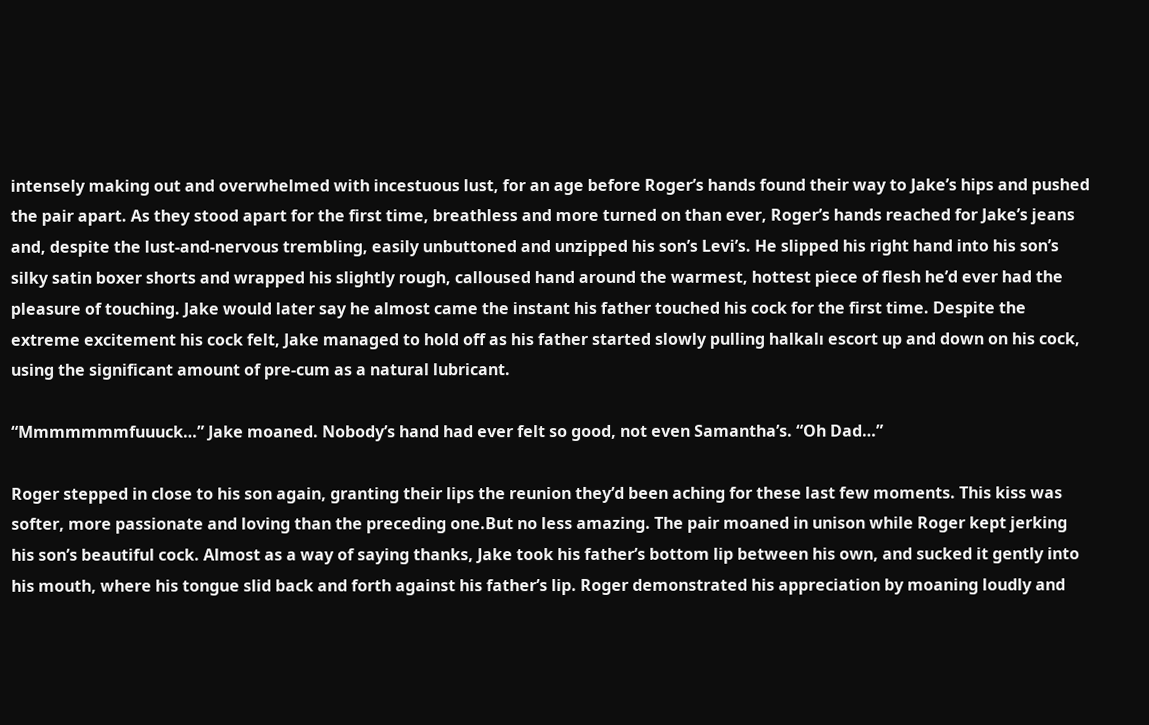intensely making out and overwhelmed with incestuous lust, for an age before Roger’s hands found their way to Jake’s hips and pushed the pair apart. As they stood apart for the first time, breathless and more turned on than ever, Roger’s hands reached for Jake’s jeans and, despite the lust-and-nervous trembling, easily unbuttoned and unzipped his son’s Levi’s. He slipped his right hand into his son’s silky satin boxer shorts and wrapped his slightly rough, calloused hand around the warmest, hottest piece of flesh he’d ever had the pleasure of touching. Jake would later say he almost came the instant his father touched his cock for the first time. Despite the extreme excitement his cock felt, Jake managed to hold off as his father started slowly pulling halkalı escort up and down on his cock, using the significant amount of pre-cum as a natural lubricant.

“Mmmmmmmfuuuck…” Jake moaned. Nobody’s hand had ever felt so good, not even Samantha’s. “Oh Dad…”

Roger stepped in close to his son again, granting their lips the reunion they’d been aching for these last few moments. This kiss was softer, more passionate and loving than the preceding one.But no less amazing. The pair moaned in unison while Roger kept jerking his son’s beautiful cock. Almost as a way of saying thanks, Jake took his father’s bottom lip between his own, and sucked it gently into his mouth, where his tongue slid back and forth against his father’s lip. Roger demonstrated his appreciation by moaning loudly and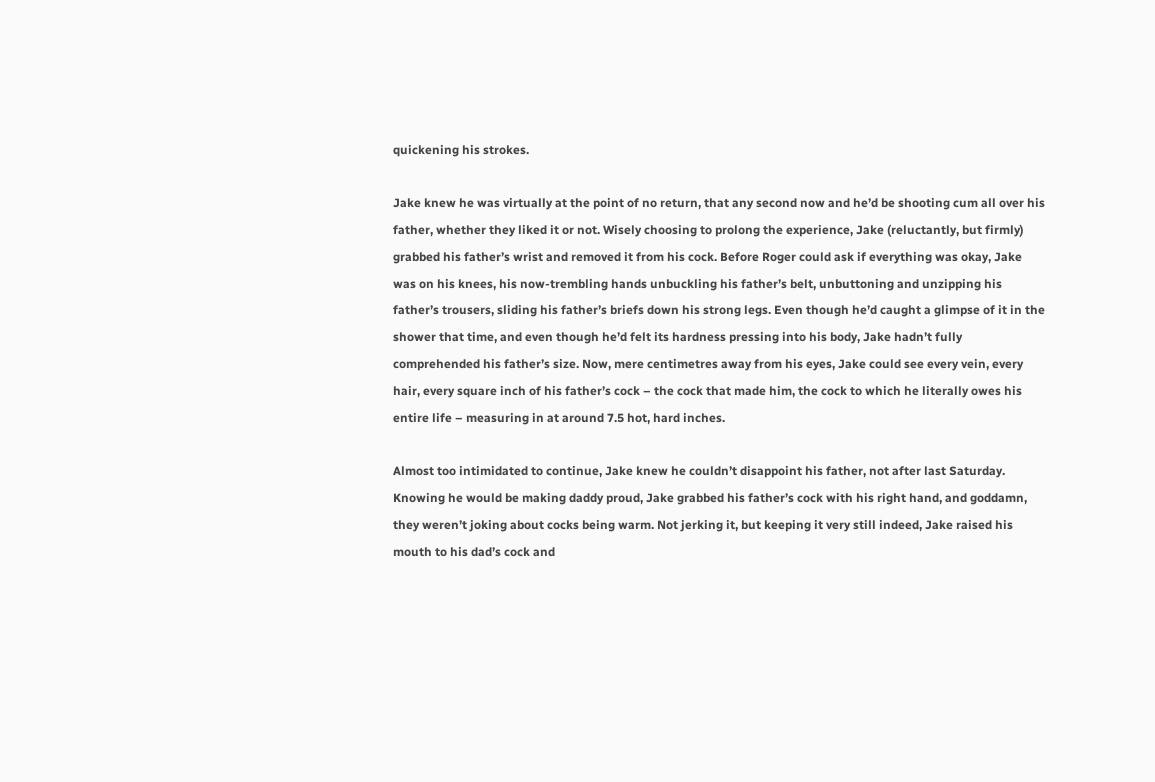quickening his strokes.

Jake knew he was virtually at the point of no return, that any second now and he’d be shooting cum all over his father, whether they liked it or not. Wisely choosing to prolong the experience, Jake (reluctantly, but firmly) grabbed his father’s wrist and removed it from his cock. Before Roger could ask if everything was okay, Jake was on his knees, his now-trembling hands unbuckling his father’s belt, unbuttoning and unzipping his father’s trousers, sliding his father’s briefs down his strong legs. Even though he’d caught a glimpse of it in the shower that time, and even though he’d felt its hardness pressing into his body, Jake hadn’t fully comprehended his father’s size. Now, mere centimetres away from his eyes, Jake could see every vein, every hair, every square inch of his father’s cock – the cock that made him, the cock to which he literally owes his entire life – measuring in at around 7.5 hot, hard inches.

Almost too intimidated to continue, Jake knew he couldn’t disappoint his father, not after last Saturday. Knowing he would be making daddy proud, Jake grabbed his father’s cock with his right hand, and goddamn, they weren’t joking about cocks being warm. Not jerking it, but keeping it very still indeed, Jake raised his mouth to his dad’s cock and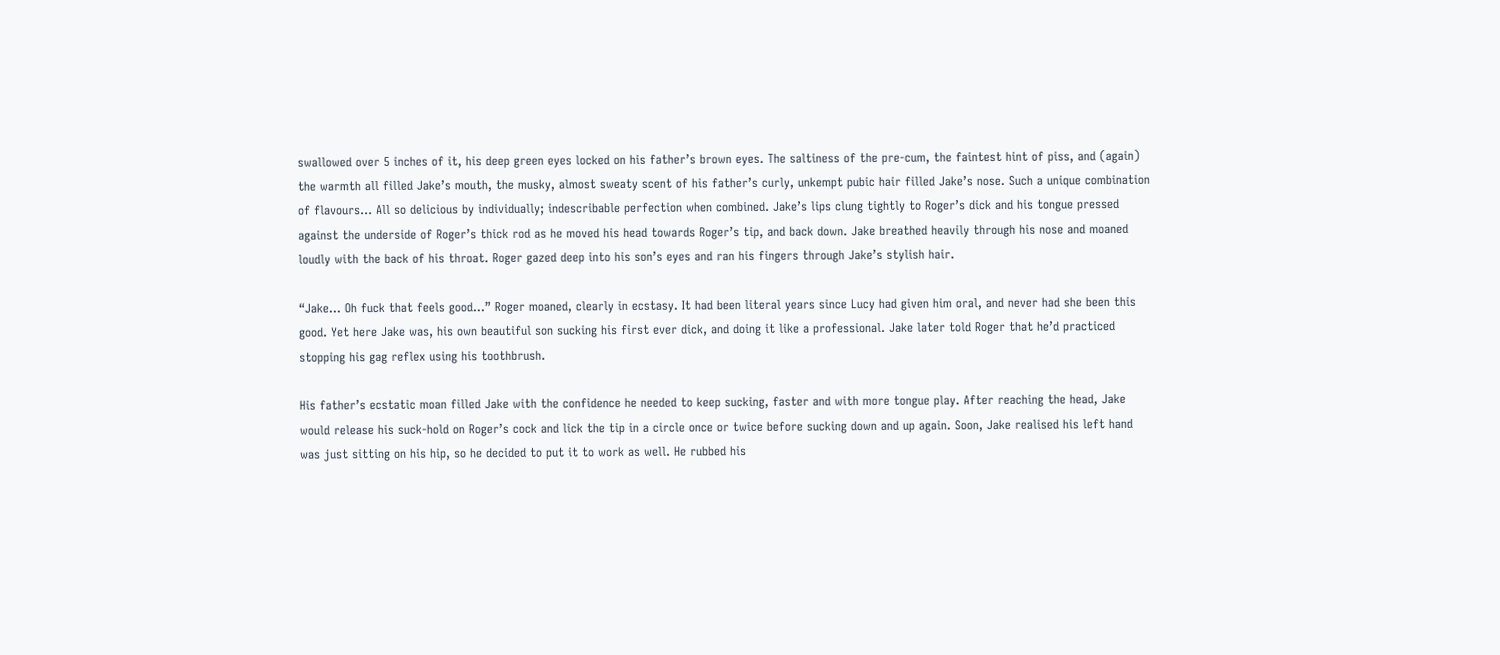swallowed over 5 inches of it, his deep green eyes locked on his father’s brown eyes. The saltiness of the pre-cum, the faintest hint of piss, and (again) the warmth all filled Jake’s mouth, the musky, almost sweaty scent of his father’s curly, unkempt pubic hair filled Jake’s nose. Such a unique combination of flavours… All so delicious by individually; indescribable perfection when combined. Jake’s lips clung tightly to Roger’s dick and his tongue pressed against the underside of Roger’s thick rod as he moved his head towards Roger’s tip, and back down. Jake breathed heavily through his nose and moaned loudly with the back of his throat. Roger gazed deep into his son’s eyes and ran his fingers through Jake’s stylish hair.

“Jake… Oh fuck that feels good…” Roger moaned, clearly in ecstasy. It had been literal years since Lucy had given him oral, and never had she been this good. Yet here Jake was, his own beautiful son sucking his first ever dick, and doing it like a professional. Jake later told Roger that he’d practiced stopping his gag reflex using his toothbrush.

His father’s ecstatic moan filled Jake with the confidence he needed to keep sucking, faster and with more tongue play. After reaching the head, Jake would release his suck-hold on Roger’s cock and lick the tip in a circle once or twice before sucking down and up again. Soon, Jake realised his left hand was just sitting on his hip, so he decided to put it to work as well. He rubbed his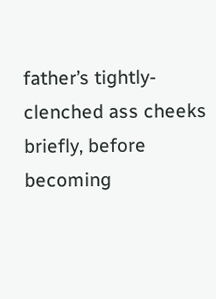father’s tightly-clenched ass cheeks briefly, before becoming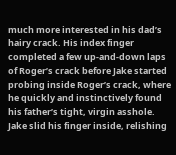much more interested in his dad’s hairy crack. His index finger completed a few up-and-down laps of Roger’s crack before Jake started probing inside Roger’s crack, where he quickly and instinctively found his father’s tight, virgin asshole. Jake slid his finger inside, relishing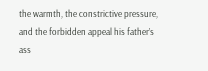the warmth, the constrictive pressure, and the forbidden appeal his father’s ass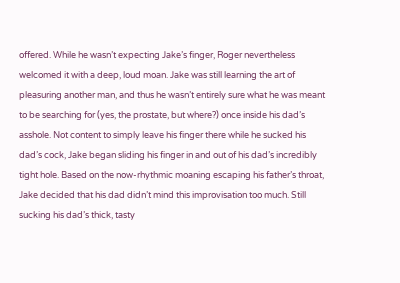offered. While he wasn’t expecting Jake’s finger, Roger nevertheless welcomed it with a deep, loud moan. Jake was still learning the art of pleasuring another man, and thus he wasn’t entirely sure what he was meant to be searching for (yes, the prostate, but where?) once inside his dad’s asshole. Not content to simply leave his finger there while he sucked his dad’s cock, Jake began sliding his finger in and out of his dad’s incredibly tight hole. Based on the now-rhythmic moaning escaping his father’s throat, Jake decided that his dad didn’t mind this improvisation too much. Still sucking his dad’s thick, tasty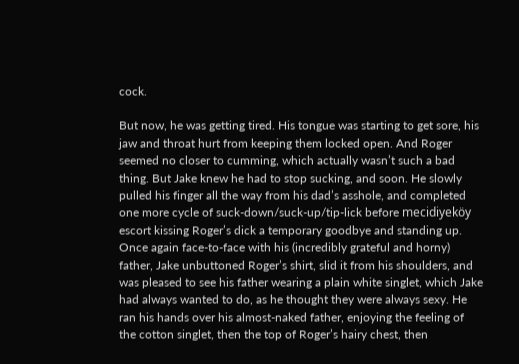cock.

But now, he was getting tired. His tongue was starting to get sore, his jaw and throat hurt from keeping them locked open. And Roger seemed no closer to cumming, which actually wasn’t such a bad thing. But Jake knew he had to stop sucking, and soon. He slowly pulled his finger all the way from his dad’s asshole, and completed one more cycle of suck-down/suck-up/tip-lick before mecidiyeköy escort kissing Roger’s dick a temporary goodbye and standing up. Once again face-to-face with his (incredibly grateful and horny) father, Jake unbuttoned Roger’s shirt, slid it from his shoulders, and was pleased to see his father wearing a plain white singlet, which Jake had always wanted to do, as he thought they were always sexy. He ran his hands over his almost-naked father, enjoying the feeling of the cotton singlet, then the top of Roger’s hairy chest, then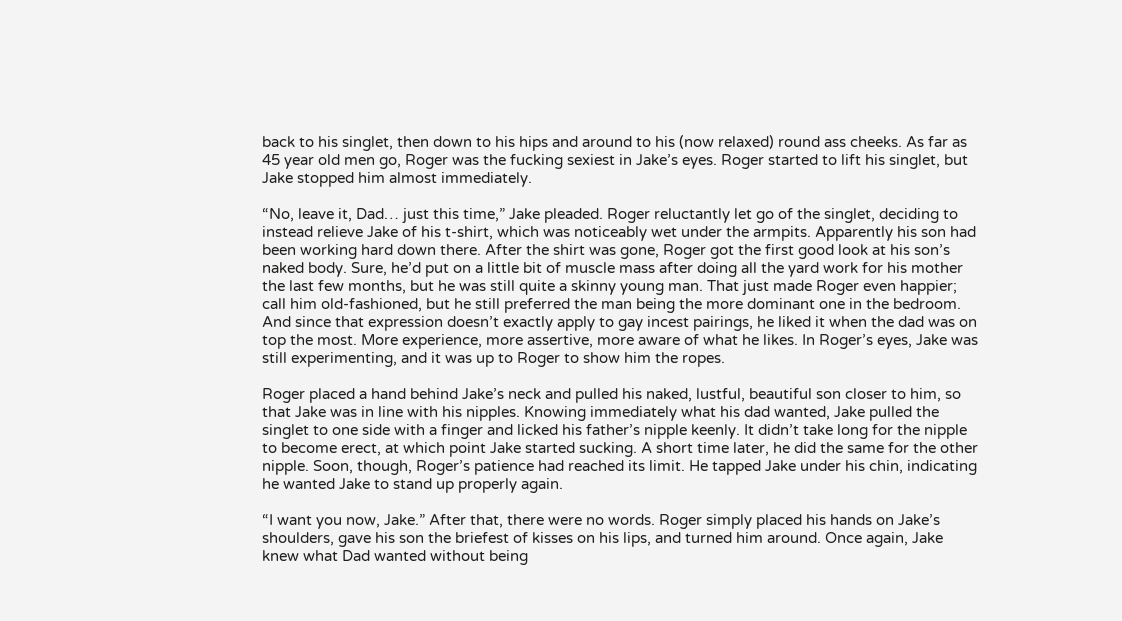back to his singlet, then down to his hips and around to his (now relaxed) round ass cheeks. As far as 45 year old men go, Roger was the fucking sexiest in Jake’s eyes. Roger started to lift his singlet, but Jake stopped him almost immediately.

“No, leave it, Dad… just this time,” Jake pleaded. Roger reluctantly let go of the singlet, deciding to instead relieve Jake of his t-shirt, which was noticeably wet under the armpits. Apparently his son had been working hard down there. After the shirt was gone, Roger got the first good look at his son’s naked body. Sure, he’d put on a little bit of muscle mass after doing all the yard work for his mother the last few months, but he was still quite a skinny young man. That just made Roger even happier; call him old-fashioned, but he still preferred the man being the more dominant one in the bedroom. And since that expression doesn’t exactly apply to gay incest pairings, he liked it when the dad was on top the most. More experience, more assertive, more aware of what he likes. In Roger’s eyes, Jake was still experimenting, and it was up to Roger to show him the ropes.

Roger placed a hand behind Jake’s neck and pulled his naked, lustful, beautiful son closer to him, so that Jake was in line with his nipples. Knowing immediately what his dad wanted, Jake pulled the singlet to one side with a finger and licked his father’s nipple keenly. It didn’t take long for the nipple to become erect, at which point Jake started sucking. A short time later, he did the same for the other nipple. Soon, though, Roger’s patience had reached its limit. He tapped Jake under his chin, indicating he wanted Jake to stand up properly again.

“I want you now, Jake.” After that, there were no words. Roger simply placed his hands on Jake’s shoulders, gave his son the briefest of kisses on his lips, and turned him around. Once again, Jake knew what Dad wanted without being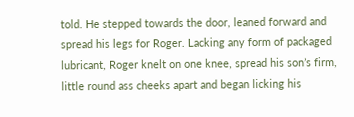told. He stepped towards the door, leaned forward and spread his legs for Roger. Lacking any form of packaged lubricant, Roger knelt on one knee, spread his son’s firm, little round ass cheeks apart and began licking his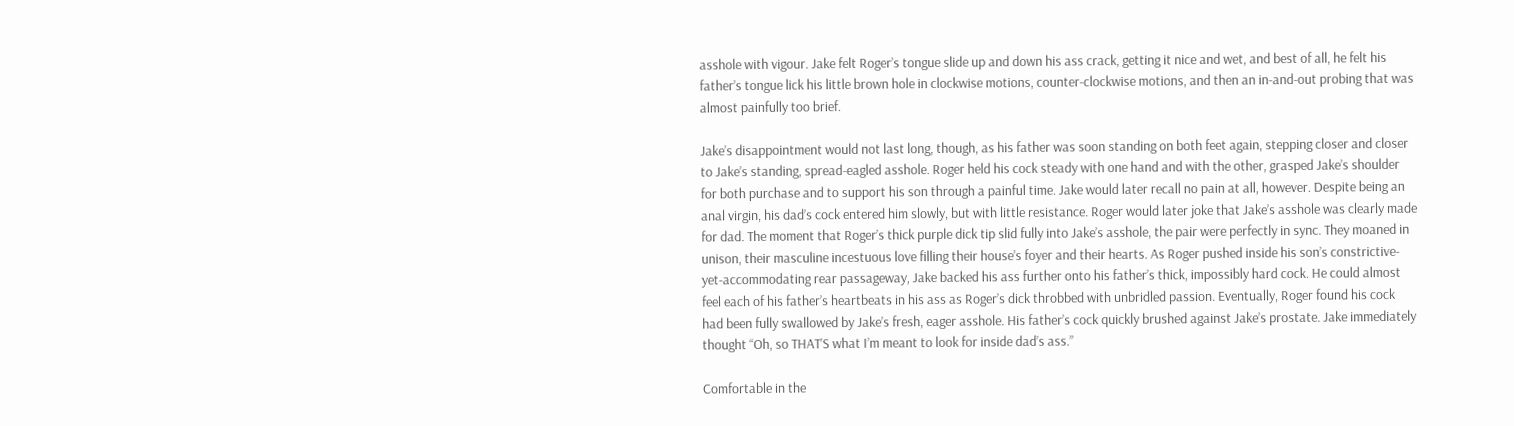asshole with vigour. Jake felt Roger’s tongue slide up and down his ass crack, getting it nice and wet, and best of all, he felt his father’s tongue lick his little brown hole in clockwise motions, counter-clockwise motions, and then an in-and-out probing that was almost painfully too brief.

Jake’s disappointment would not last long, though, as his father was soon standing on both feet again, stepping closer and closer to Jake’s standing, spread-eagled asshole. Roger held his cock steady with one hand and with the other, grasped Jake’s shoulder for both purchase and to support his son through a painful time. Jake would later recall no pain at all, however. Despite being an anal virgin, his dad’s cock entered him slowly, but with little resistance. Roger would later joke that Jake’s asshole was clearly made for dad. The moment that Roger’s thick purple dick tip slid fully into Jake’s asshole, the pair were perfectly in sync. They moaned in unison, their masculine incestuous love filling their house’s foyer and their hearts. As Roger pushed inside his son’s constrictive-yet-accommodating rear passageway, Jake backed his ass further onto his father’s thick, impossibly hard cock. He could almost feel each of his father’s heartbeats in his ass as Roger’s dick throbbed with unbridled passion. Eventually, Roger found his cock had been fully swallowed by Jake’s fresh, eager asshole. His father’s cock quickly brushed against Jake’s prostate. Jake immediately thought “Oh, so THAT’S what I’m meant to look for inside dad’s ass.”

Comfortable in the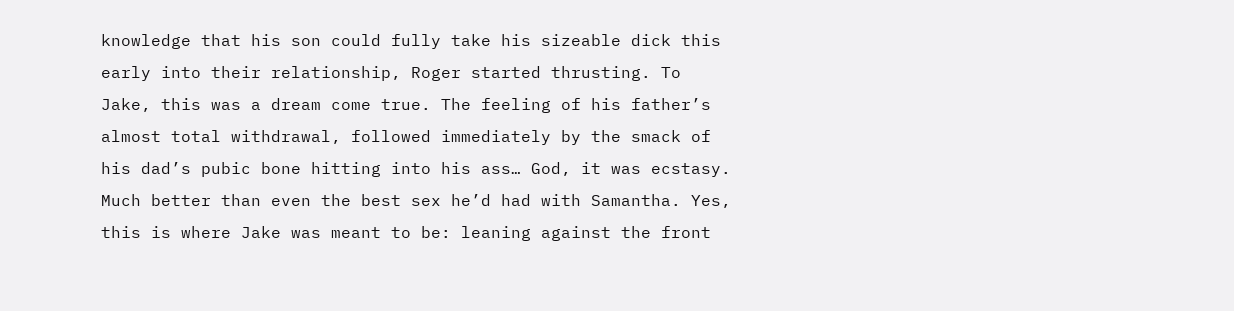knowledge that his son could fully take his sizeable dick this early into their relationship, Roger started thrusting. To Jake, this was a dream come true. The feeling of his father’s almost total withdrawal, followed immediately by the smack of his dad’s pubic bone hitting into his ass… God, it was ecstasy. Much better than even the best sex he’d had with Samantha. Yes, this is where Jake was meant to be: leaning against the front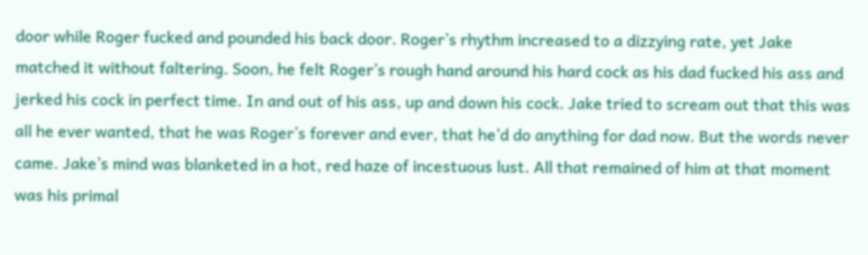door while Roger fucked and pounded his back door. Roger’s rhythm increased to a dizzying rate, yet Jake matched it without faltering. Soon, he felt Roger’s rough hand around his hard cock as his dad fucked his ass and jerked his cock in perfect time. In and out of his ass, up and down his cock. Jake tried to scream out that this was all he ever wanted, that he was Roger’s forever and ever, that he’d do anything for dad now. But the words never came. Jake’s mind was blanketed in a hot, red haze of incestuous lust. All that remained of him at that moment was his primal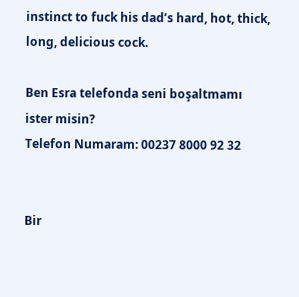instinct to fuck his dad’s hard, hot, thick, long, delicious cock.

Ben Esra telefonda seni boşaltmamı ister misin?
Telefon Numaram: 00237 8000 92 32


Bir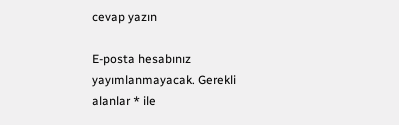cevap yazın

E-posta hesabınız yayımlanmayacak. Gerekli alanlar * ile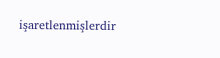işaretlenmişlerdir